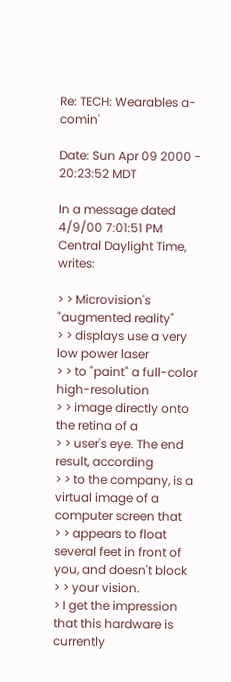Re: TECH: Wearables a-comin'

Date: Sun Apr 09 2000 - 20:23:52 MDT

In a message dated 4/9/00 7:01:51 PM Central Daylight Time, writes:

> > Microvision's "augmented reality"
> > displays use a very low power laser
> > to "paint" a full-color high-resolution
> > image directly onto the retina of a
> > user's eye. The end result, according
> > to the company, is a virtual image of a computer screen that
> > appears to float several feet in front of you, and doesn't block
> > your vision.
> I get the impression that this hardware is currently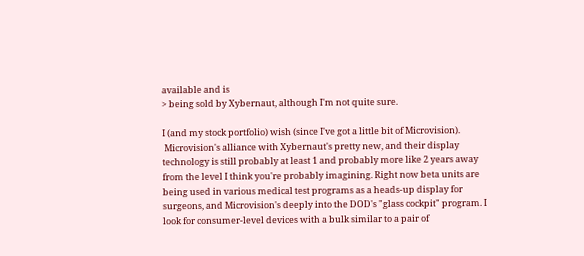available and is
> being sold by Xybernaut, although I'm not quite sure.

I (and my stock portfolio) wish (since I've got a little bit of Microvision).
 Microvision's alliance with Xybernaut's pretty new, and their display
technology is still probably at least 1 and probably more like 2 years away
from the level I think you're probably imagining. Right now beta units are
being used in various medical test programs as a heads-up display for
surgeons, and Microvision's deeply into the DOD's "glass cockpit" program. I
look for consumer-level devices with a bulk similar to a pair of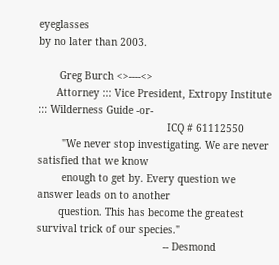eyeglasses
by no later than 2003.

       Greg Burch <>----<>
      Attorney ::: Vice President, Extropy Institute ::: Wilderness Guide -or-
                                           ICQ # 61112550
        "We never stop investigating. We are never satisfied that we know
        enough to get by. Every question we answer leads on to another
       question. This has become the greatest survival trick of our species."
                                          -- Desmond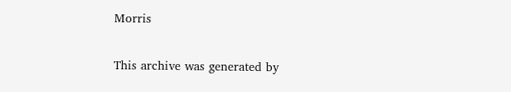Morris

This archive was generated by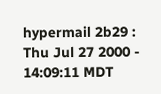hypermail 2b29 : Thu Jul 27 2000 - 14:09:11 MDT